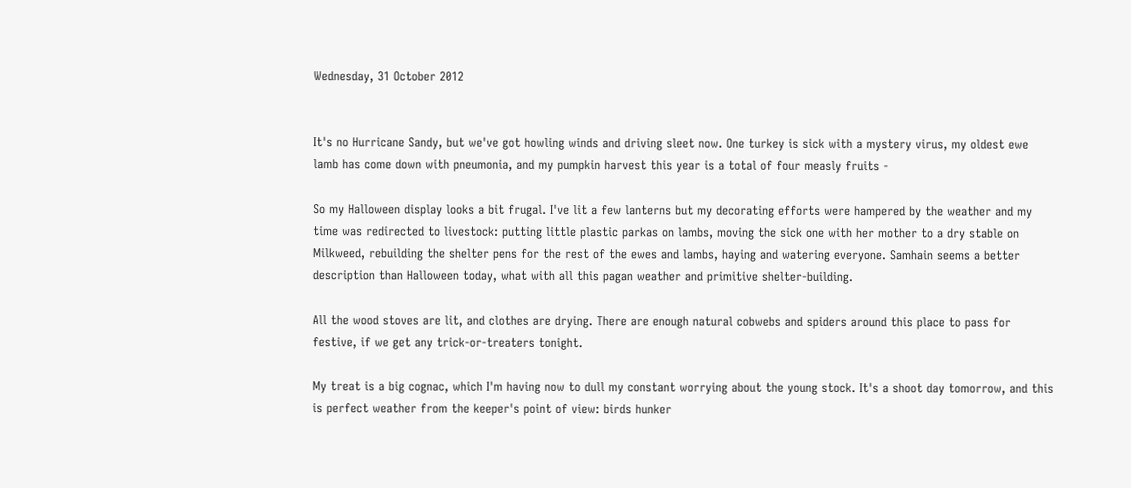Wednesday, 31 October 2012


It's no Hurricane Sandy, but we've got howling winds and driving sleet now. One turkey is sick with a mystery virus, my oldest ewe lamb has come down with pneumonia, and my pumpkin harvest this year is a total of four measly fruits -

So my Halloween display looks a bit frugal. I've lit a few lanterns but my decorating efforts were hampered by the weather and my time was redirected to livestock: putting little plastic parkas on lambs, moving the sick one with her mother to a dry stable on Milkweed, rebuilding the shelter pens for the rest of the ewes and lambs, haying and watering everyone. Samhain seems a better description than Halloween today, what with all this pagan weather and primitive shelter-building.

All the wood stoves are lit, and clothes are drying. There are enough natural cobwebs and spiders around this place to pass for festive, if we get any trick-or-treaters tonight.

My treat is a big cognac, which I'm having now to dull my constant worrying about the young stock. It's a shoot day tomorrow, and this is perfect weather from the keeper's point of view: birds hunker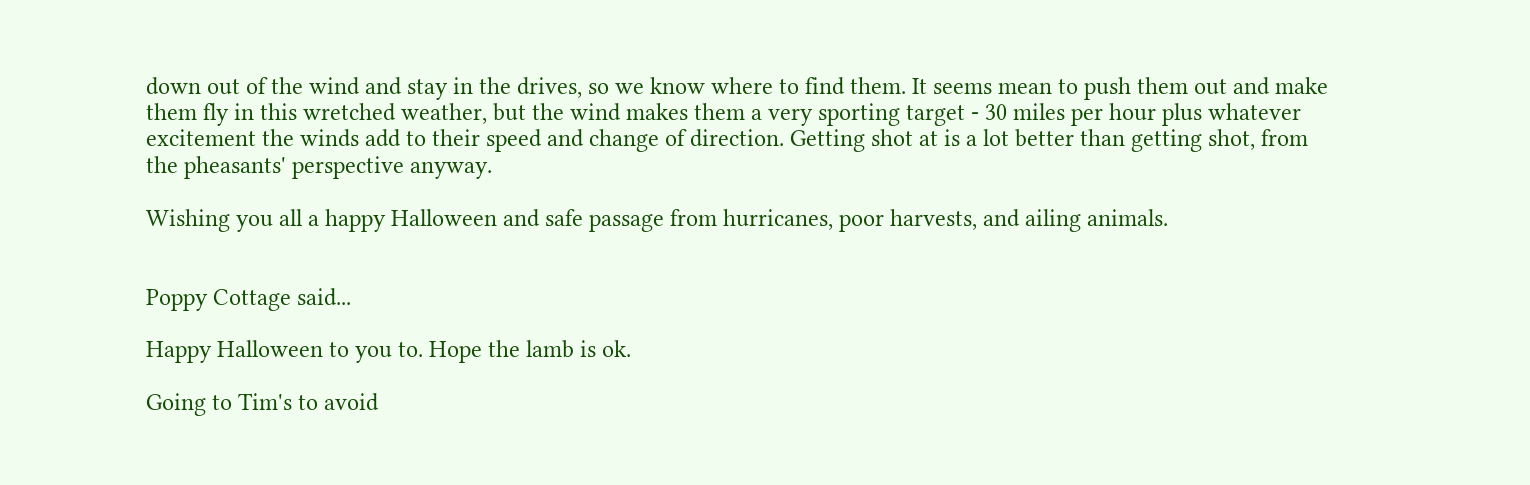down out of the wind and stay in the drives, so we know where to find them. It seems mean to push them out and make them fly in this wretched weather, but the wind makes them a very sporting target - 30 miles per hour plus whatever excitement the winds add to their speed and change of direction. Getting shot at is a lot better than getting shot, from the pheasants' perspective anyway.

Wishing you all a happy Halloween and safe passage from hurricanes, poor harvests, and ailing animals.


Poppy Cottage said...

Happy Halloween to you to. Hope the lamb is ok.

Going to Tim's to avoid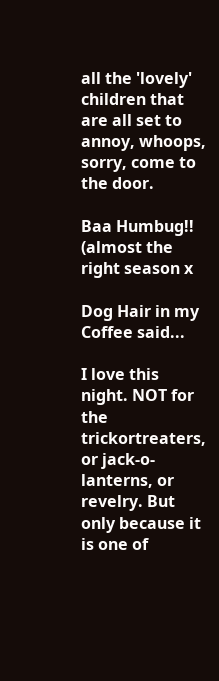all the 'lovely' children that are all set to annoy, whoops, sorry, come to the door.

Baa Humbug!! (almost the right season x

Dog Hair in my Coffee said...

I love this night. NOT for the trickortreaters, or jack-o-lanterns, or revelry. But only because it is one of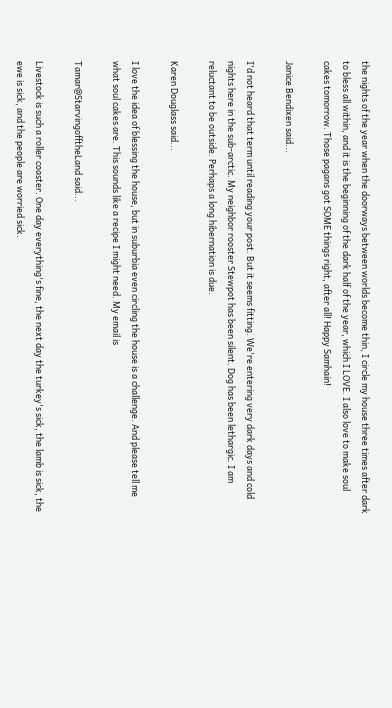the nights of the year when the doorways between worlds become thin, I circle my house three times after dark to bless all within, and it is the beginning of the dark half of the year, which I LOVE. I also love to make soul cakes tomorrow. Those pagans got SOME things right, after all! Happy Samhain!

Janice Bendixen said...

I'd not heard that term until reading your post. But it seems fitting. We're entering very dark days and cold nights here in the sub-arctic. My neighbor rooster Stewpot has been silent. Dog has been lethargic. I am reluctant to be outside. Perhaps a long hibernation is due.

Karen Douglass said...

I love the idea of blessing the house, but in suburbia even circling the house is a challenge. And please tell me what soul cakes are. This sounds like a recipe I might need. My email is

Tamar@StarvingofftheLand said...

Livestock is such a roller coaster. One day everything's fine, the next day the turkey's sick, the lamb is sick, the ewe is sick, and the people are worried sick.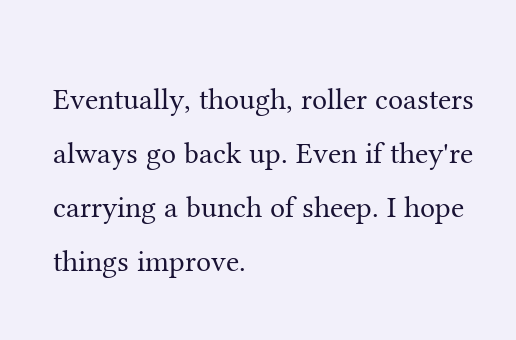Eventually, though, roller coasters always go back up. Even if they're carrying a bunch of sheep. I hope things improve.